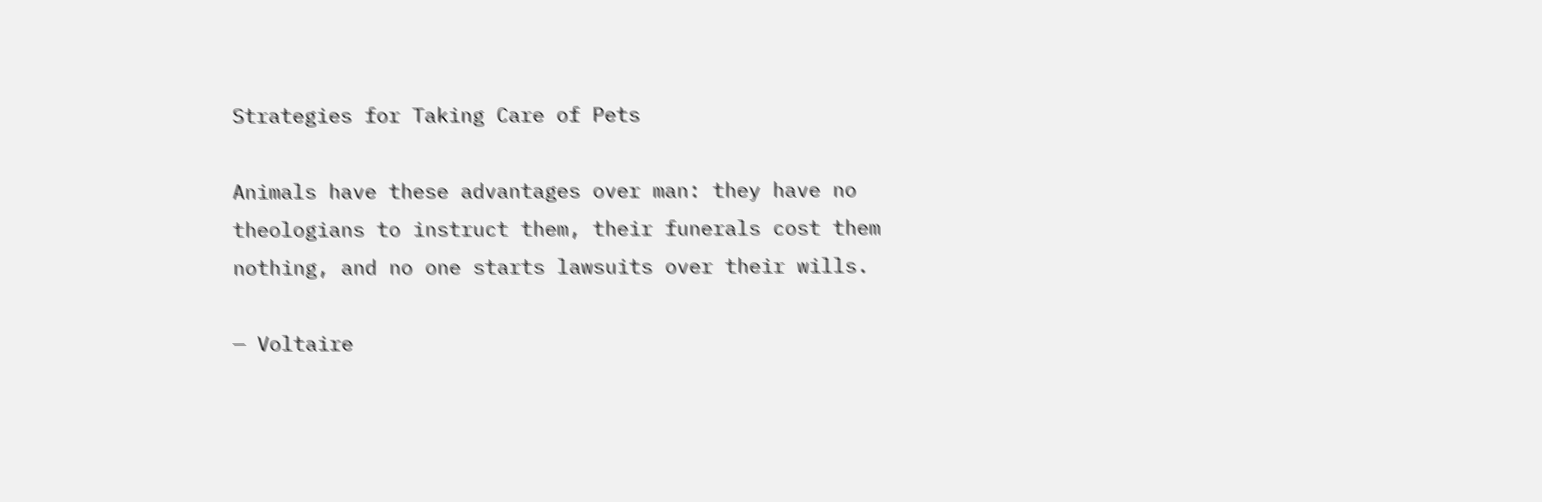Strategies for Taking Care of Pets

Animals have these advantages over man: they have no theologians to instruct them, their funerals cost them nothing, and no one starts lawsuits over their wills.

— Voltaire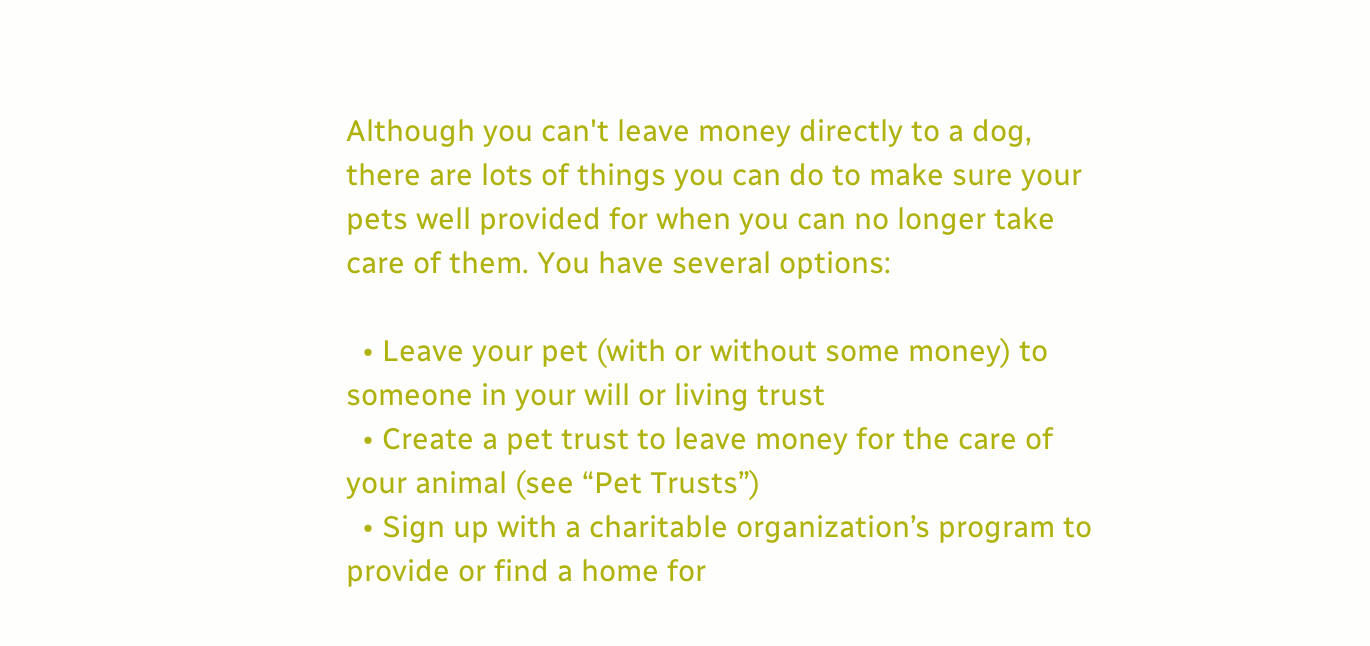Although you can't leave money directly to a dog, there are lots of things you can do to make sure your pets well provided for when you can no longer take care of them. You have several options:

  • Leave your pet (with or without some money) to someone in your will or living trust
  • Create a pet trust to leave money for the care of your animal (see “Pet Trusts”)
  • Sign up with a charitable organization’s program to provide or find a home for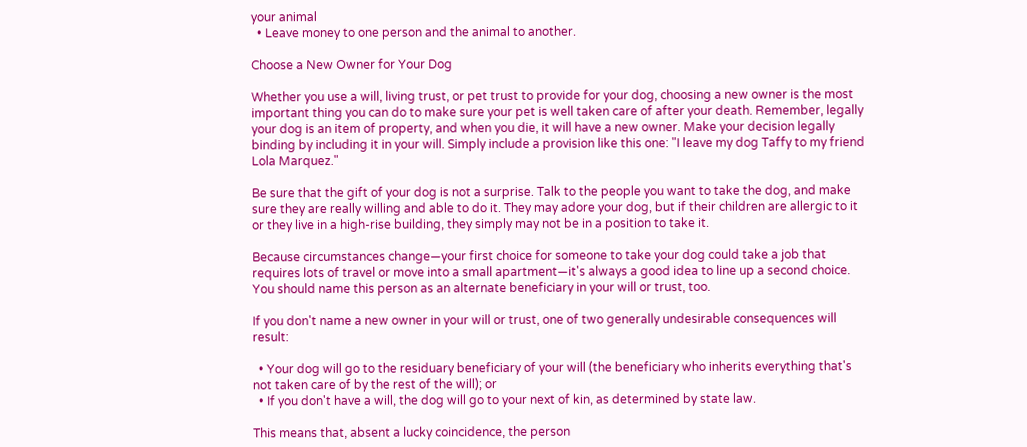your animal
  • Leave money to one person and the animal to another.

Choose a New Owner for Your Dog

Whether you use a will, living trust, or pet trust to provide for your dog, choosing a new owner is the most important thing you can do to make sure your pet is well taken care of after your death. Remember, legally your dog is an item of property, and when you die, it will have a new owner. Make your decision legally binding by including it in your will. Simply include a provision like this one: "I leave my dog Taffy to my friend Lola Marquez."

Be sure that the gift of your dog is not a surprise. Talk to the people you want to take the dog, and make sure they are really willing and able to do it. They may adore your dog, but if their children are allergic to it or they live in a high-rise building, they simply may not be in a position to take it.

Because circumstances change—your first choice for someone to take your dog could take a job that requires lots of travel or move into a small apartment—it's always a good idea to line up a second choice. You should name this person as an alternate beneficiary in your will or trust, too.

If you don't name a new owner in your will or trust, one of two generally undesirable consequences will result:

  • Your dog will go to the residuary beneficiary of your will (the beneficiary who inherits everything that's not taken care of by the rest of the will); or
  • If you don't have a will, the dog will go to your next of kin, as determined by state law.

This means that, absent a lucky coincidence, the person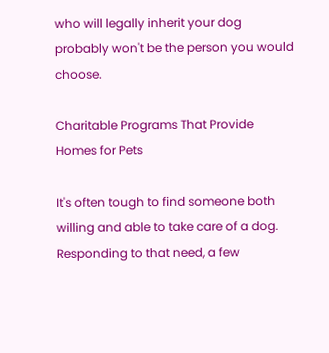who will legally inherit your dog probably won't be the person you would choose.

Charitable Programs That Provide Homes for Pets

It's often tough to find someone both willing and able to take care of a dog. Responding to that need, a few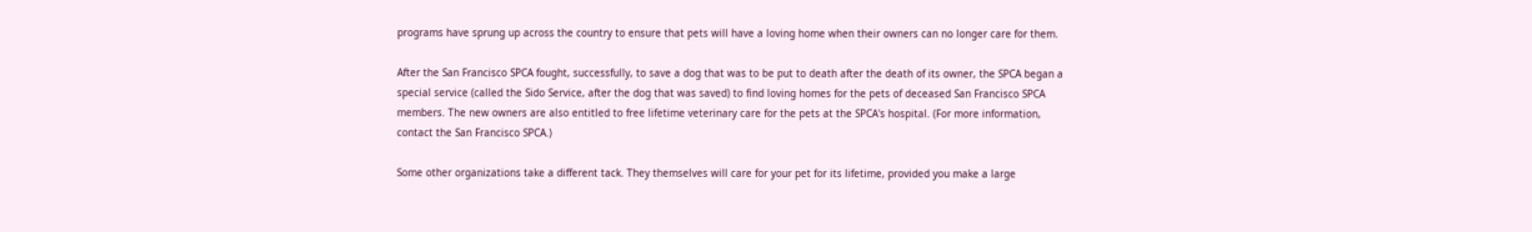programs have sprung up across the country to ensure that pets will have a loving home when their owners can no longer care for them.

After the San Francisco SPCA fought, successfully, to save a dog that was to be put to death after the death of its owner, the SPCA began a special service (called the Sido Service, after the dog that was saved) to find loving homes for the pets of deceased San Francisco SPCA members. The new owners are also entitled to free lifetime veterinary care for the pets at the SPCA's hospital. (For more information, contact the San Francisco SPCA.)

Some other organizations take a different tack. They themselves will care for your pet for its lifetime, provided you make a large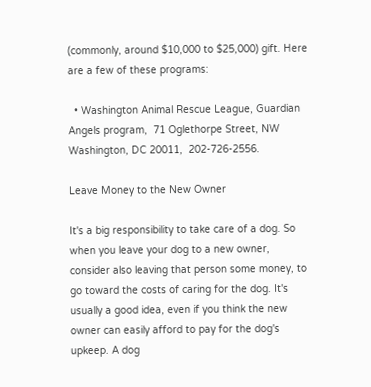(commonly, around $10,000 to $25,000) gift. Here are a few of these programs:

  • Washington Animal Rescue League, Guardian Angels program,  71 Oglethorpe Street, NW Washington, DC 20011,  202-726-2556.

Leave Money to the New Owner

It's a big responsibility to take care of a dog. So when you leave your dog to a new owner, consider also leaving that person some money, to go toward the costs of caring for the dog. It's usually a good idea, even if you think the new owner can easily afford to pay for the dog's upkeep. A dog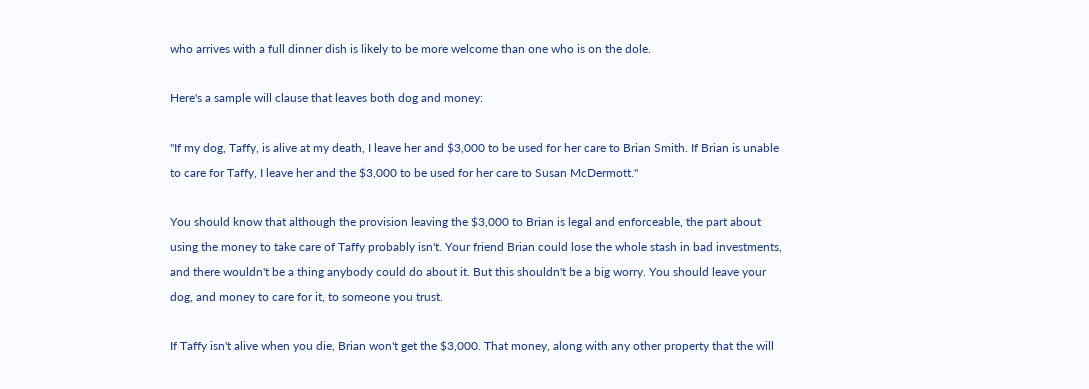who arrives with a full dinner dish is likely to be more welcome than one who is on the dole.

Here's a sample will clause that leaves both dog and money:

"If my dog, Taffy, is alive at my death, I leave her and $3,000 to be used for her care to Brian Smith. If Brian is unable to care for Taffy, I leave her and the $3,000 to be used for her care to Susan McDermott."

You should know that although the provision leaving the $3,000 to Brian is legal and enforceable, the part about using the money to take care of Taffy probably isn't. Your friend Brian could lose the whole stash in bad investments, and there wouldn't be a thing anybody could do about it. But this shouldn't be a big worry. You should leave your dog, and money to care for it, to someone you trust.

If Taffy isn't alive when you die, Brian won't get the $3,000. That money, along with any other property that the will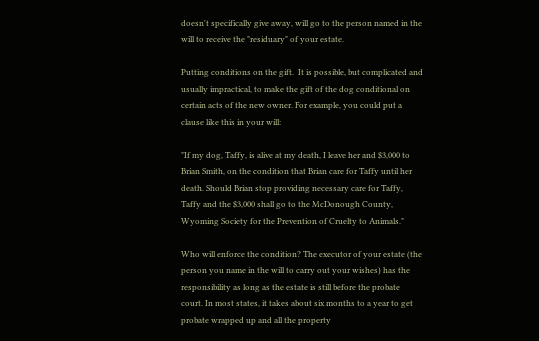doesn't specifically give away, will go to the person named in the will to receive the "residuary" of your estate.

Putting conditions on the gift.  It is possible, but complicated and usually impractical, to make the gift of the dog conditional on certain acts of the new owner. For example, you could put a clause like this in your will:

"If my dog, Taffy, is alive at my death, I leave her and $3,000 to Brian Smith, on the condition that Brian care for Taffy until her death. Should Brian stop providing necessary care for Taffy, Taffy and the $3,000 shall go to the McDonough County, Wyoming Society for the Prevention of Cruelty to Animals."

Who will enforce the condition? The executor of your estate (the person you name in the will to carry out your wishes) has the responsibility as long as the estate is still before the probate court. In most states, it takes about six months to a year to get probate wrapped up and all the property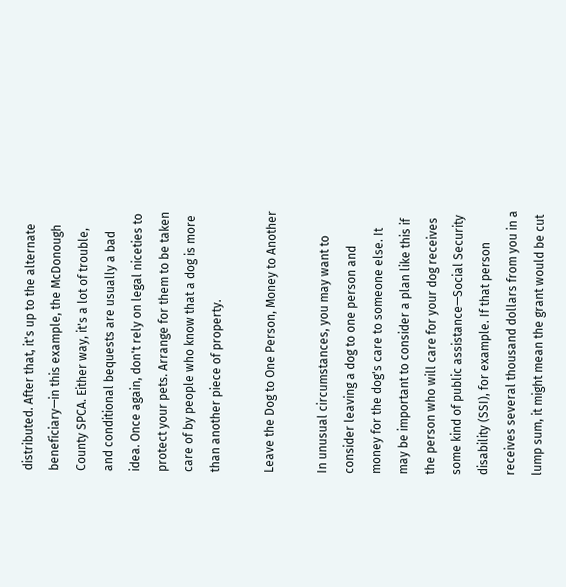distributed. After that, it's up to the alternate beneficiary—in this example, the McDonough County SPCA. Either way, it's a lot of trouble, and conditional bequests are usually a bad idea. Once again, don't rely on legal niceties to protect your pets. Arrange for them to be taken care of by people who know that a dog is more than another piece of property.

Leave the Dog to One Person, Money to Another

In unusual circumstances, you may want to consider leaving a dog to one person and money for the dog's care to someone else. It may be important to consider a plan like this if the person who will care for your dog receives some kind of public assistance—Social Security disability (SSI), for example. If that person receives several thousand dollars from you in a lump sum, it might mean the grant would be cut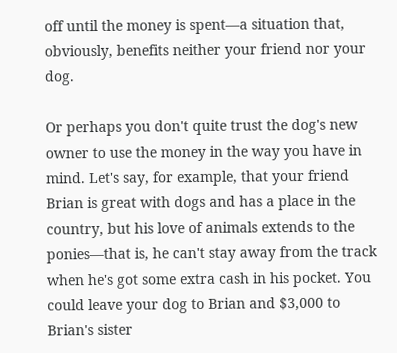off until the money is spent—a situation that, obviously, benefits neither your friend nor your dog.

Or perhaps you don't quite trust the dog's new owner to use the money in the way you have in mind. Let's say, for example, that your friend Brian is great with dogs and has a place in the country, but his love of animals extends to the ponies—that is, he can't stay away from the track when he's got some extra cash in his pocket. You could leave your dog to Brian and $3,000 to Brian's sister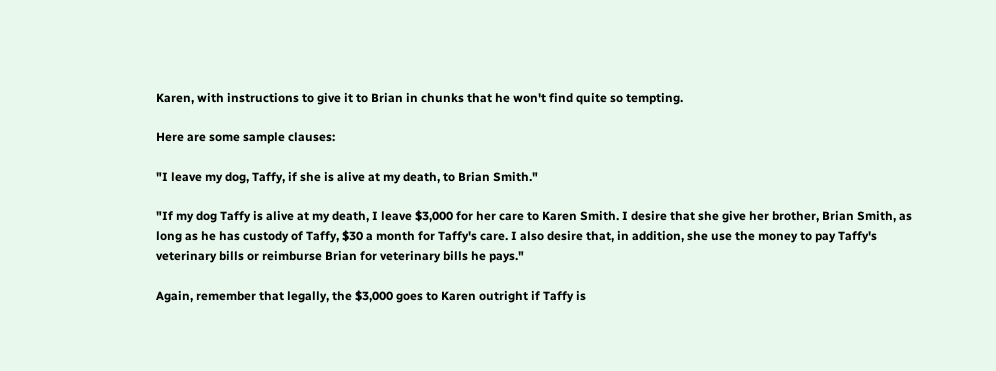Karen, with instructions to give it to Brian in chunks that he won't find quite so tempting.

Here are some sample clauses:

"I leave my dog, Taffy, if she is alive at my death, to Brian Smith."

"If my dog Taffy is alive at my death, I leave $3,000 for her care to Karen Smith. I desire that she give her brother, Brian Smith, as long as he has custody of Taffy, $30 a month for Taffy's care. I also desire that, in addition, she use the money to pay Taffy's veterinary bills or reimburse Brian for veterinary bills he pays."

Again, remember that legally, the $3,000 goes to Karen outright if Taffy is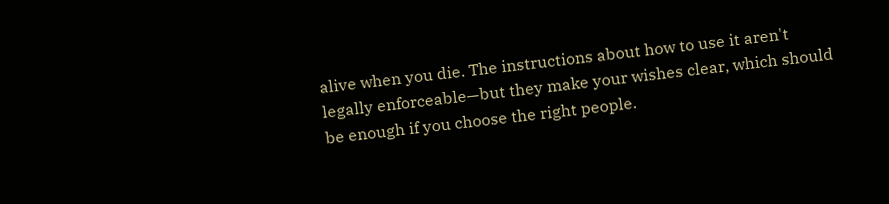alive when you die. The instructions about how to use it aren't legally enforceable—but they make your wishes clear, which should be enough if you choose the right people.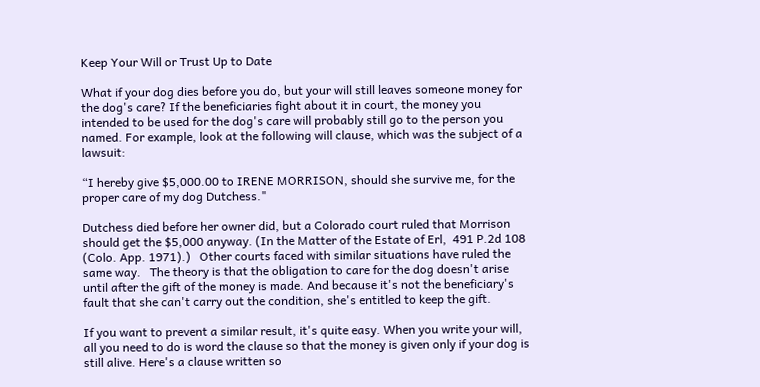Keep Your Will or Trust Up to Date

What if your dog dies before you do, but your will still leaves someone money for the dog's care? If the beneficiaries fight about it in court, the money you intended to be used for the dog's care will probably still go to the person you named. For example, look at the following will clause, which was the subject of a lawsuit:

“I hereby give $5,000.00 to IRENE MORRISON, should she survive me, for the proper care of my dog Dutchess."

Dutchess died before her owner did, but a Colorado court ruled that Morrison should get the $5,000 anyway. (In the Matter of the Estate of Erl,  491 P.2d 108 (Colo. App. 1971).)   Other courts faced with similar situations have ruled the same way.   The theory is that the obligation to care for the dog doesn't arise until after the gift of the money is made. And because it's not the beneficiary's fault that she can't carry out the condition, she's entitled to keep the gift.

If you want to prevent a similar result, it's quite easy. When you write your will, all you need to do is word the clause so that the money is given only if your dog is still alive. Here's a clause written so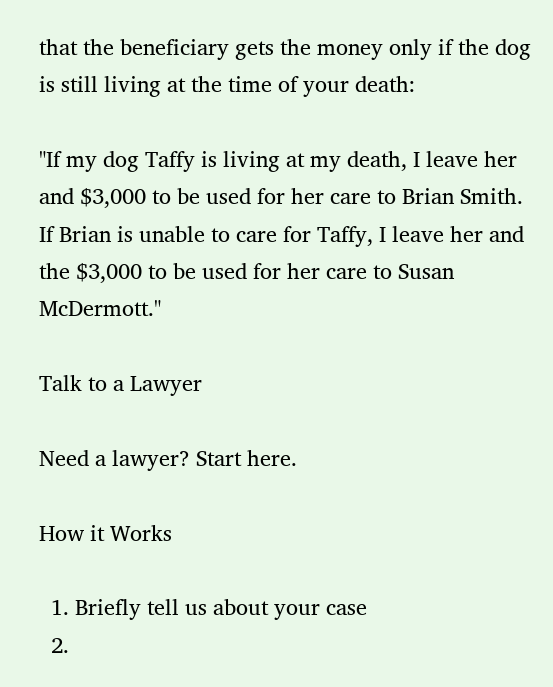that the beneficiary gets the money only if the dog is still living at the time of your death:

"If my dog Taffy is living at my death, I leave her and $3,000 to be used for her care to Brian Smith. If Brian is unable to care for Taffy, I leave her and the $3,000 to be used for her care to Susan McDermott."

Talk to a Lawyer

Need a lawyer? Start here.

How it Works

  1. Briefly tell us about your case
  2.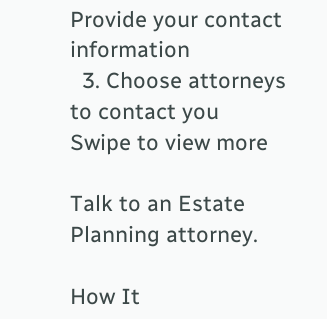Provide your contact information
  3. Choose attorneys to contact you
Swipe to view more

Talk to an Estate Planning attorney.

How It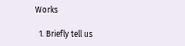Works

  1. Briefly tell us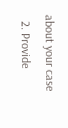about your case
  2. Provide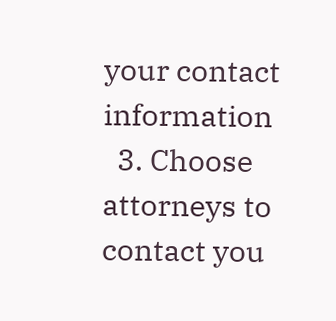your contact information
  3. Choose attorneys to contact you